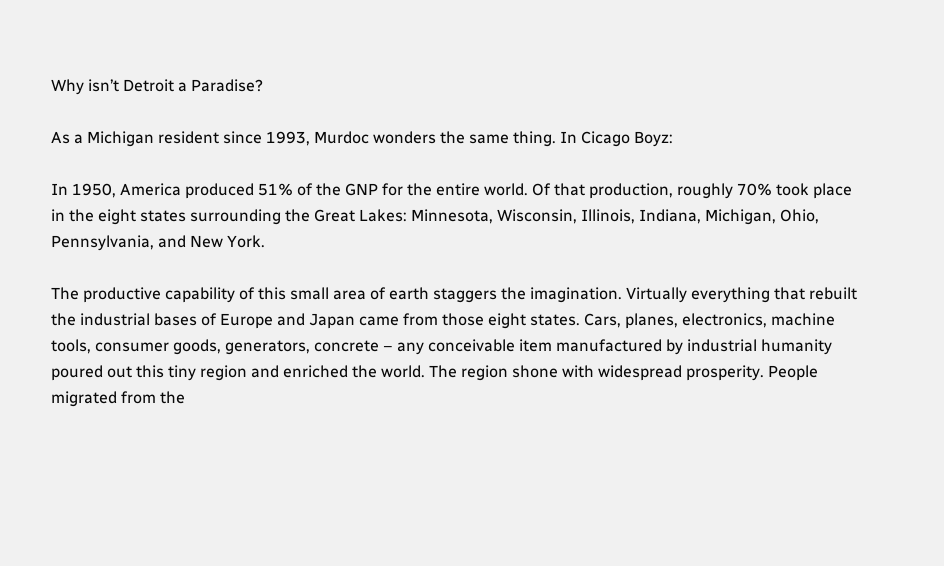Why isn’t Detroit a Paradise?

As a Michigan resident since 1993, Murdoc wonders the same thing. In Cicago Boyz:

In 1950, America produced 51% of the GNP for the entire world. Of that production, roughly 70% took place in the eight states surrounding the Great Lakes: Minnesota, Wisconsin, Illinois, Indiana, Michigan, Ohio, Pennsylvania, and New York.

The productive capability of this small area of earth staggers the imagination. Virtually everything that rebuilt the industrial bases of Europe and Japan came from those eight states. Cars, planes, electronics, machine tools, consumer goods, generators, concrete – any conceivable item manufactured by industrial humanity poured out this tiny region and enriched the world. The region shone with widespread prosperity. People migrated from the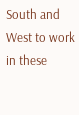South and West to work in these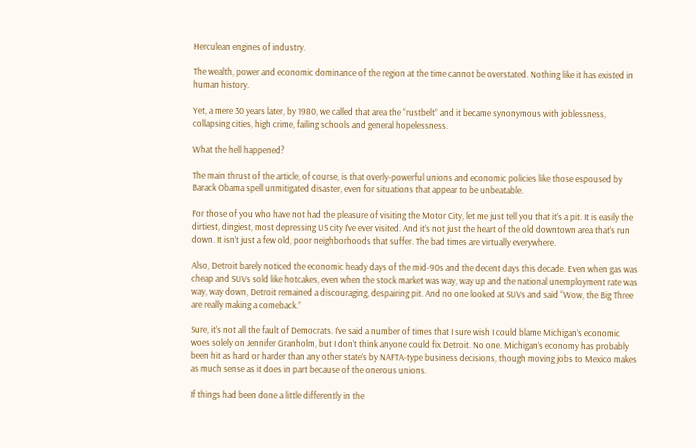Herculean engines of industry.

The wealth, power and economic dominance of the region at the time cannot be overstated. Nothing like it has existed in human history.

Yet, a mere 30 years later, by 1980, we called that area the “rustbelt” and it became synonymous with joblessness, collapsing cities, high crime, failing schools and general hopelessness.

What the hell happened?

The main thrust of the article, of course, is that overly-powerful unions and economic policies like those espoused by Barack Obama spell unmitigated disaster, even for situations that appear to be unbeatable.

For those of you who have not had the pleasure of visiting the Motor City, let me just tell you that it’s a pit. It is easily the dirtiest, dingiest, most depressing US city I’ve ever visited. And it’s not just the heart of the old downtown area that’s run down. It isn’t just a few old, poor neighborhoods that suffer. The bad times are virtually everywhere.

Also, Detroit barely noticed the economic heady days of the mid-90s and the decent days this decade. Even when gas was cheap and SUVs sold like hotcakes, even when the stock market was way, way up and the national unemployment rate was way, way down, Detroit remained a discouraging, despairing pit. And no one looked at SUVs and said “Wow, the Big Three are really making a comeback.”

Sure, it’s not all the fault of Democrats. I’ve said a number of times that I sure wish I could blame Michigan’s economic woes solely on Jennifer Granholm, but I don’t think anyone could fix Detroit. No one. Michigan’s economy has probably been hit as hard or harder than any other state’s by NAFTA-type business decisions, though moving jobs to Mexico makes as much sense as it does in part because of the onerous unions.

If things had been done a little differently in the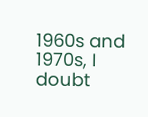1960s and 1970s, I doubt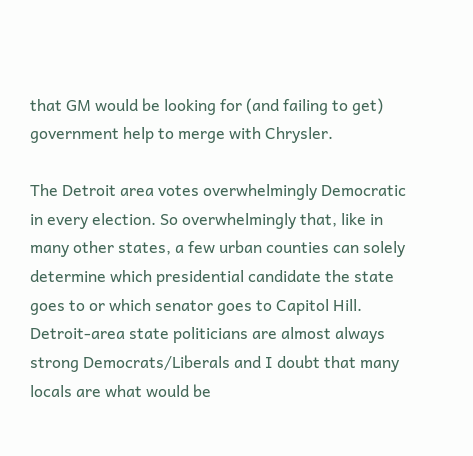that GM would be looking for (and failing to get) government help to merge with Chrysler.

The Detroit area votes overwhelmingly Democratic in every election. So overwhelmingly that, like in many other states, a few urban counties can solely determine which presidential candidate the state goes to or which senator goes to Capitol Hill. Detroit-area state politicians are almost always strong Democrats/Liberals and I doubt that many locals are what would be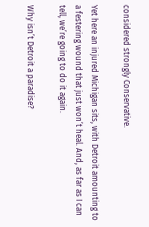considered strongly Conservative.

Yet here an injured Michigan sits, with Detroit amounting to a festering wound that just won’t heal. And, as far as I can tell, we’re going to do it again.

Why isn’t Detroit a paradise?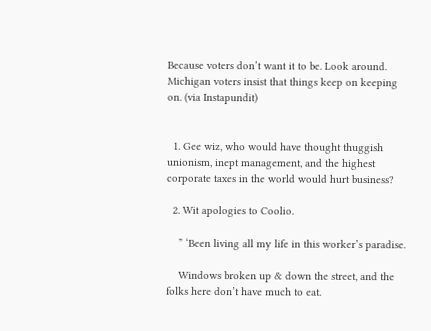Because voters don’t want it to be. Look around. Michigan voters insist that things keep on keeping on. (via Instapundit)


  1. Gee wiz, who would have thought thuggish unionism, inept management, and the highest corporate taxes in the world would hurt business?

  2. Wit apologies to Coolio.

    ” ‘Been living all my life in this worker’s paradise.

    Windows broken up & down the street, and the folks here don’t have much to eat.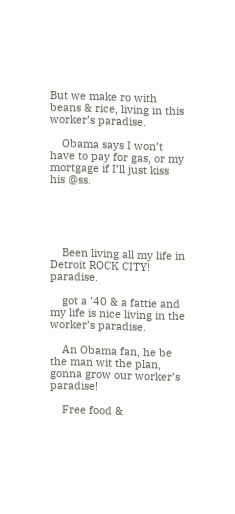But we make ro with beans & rice, living in this worker’s paradise.

    Obama says I won’t have to pay for gas, or my mortgage if I’ll just kiss his @ss.





    Been living all my life in Detroit ROCK CITY! paradise.

    got a ’40 & a fattie and my life is nice living in the worker’s paradise.

    An Obama fan, he be the man wit the plan, gonna grow our worker’s paradise!

    Free food &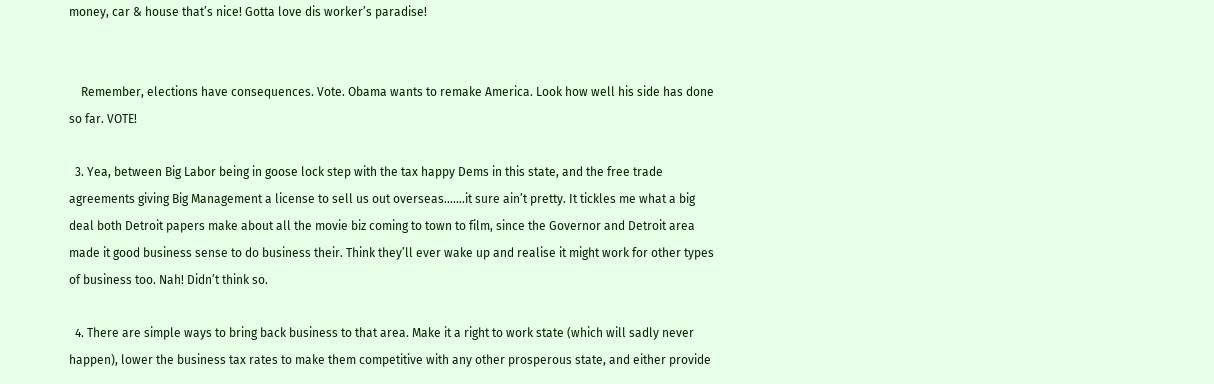money, car & house that’s nice! Gotta love dis worker’s paradise!


    Remember, elections have consequences. Vote. Obama wants to remake America. Look how well his side has done so far. VOTE!

  3. Yea, between Big Labor being in goose lock step with the tax happy Dems in this state, and the free trade agreements giving Big Management a license to sell us out overseas…….it sure ain’t pretty. It tickles me what a big deal both Detroit papers make about all the movie biz coming to town to film, since the Governor and Detroit area made it good business sense to do business their. Think they’ll ever wake up and realise it might work for other types of business too. Nah! Didn’t think so.

  4. There are simple ways to bring back business to that area. Make it a right to work state (which will sadly never happen), lower the business tax rates to make them competitive with any other prosperous state, and either provide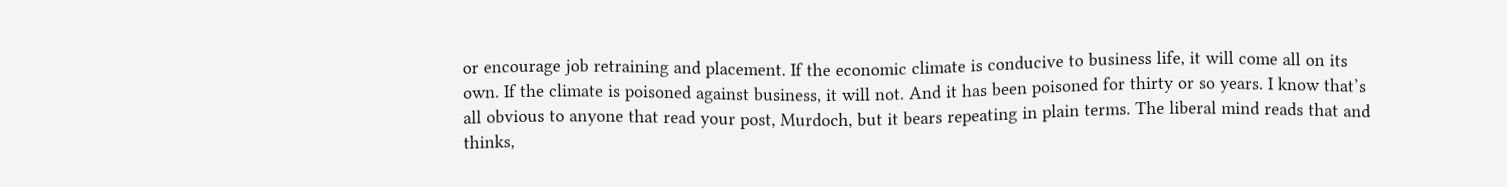or encourage job retraining and placement. If the economic climate is conducive to business life, it will come all on its own. If the climate is poisoned against business, it will not. And it has been poisoned for thirty or so years. I know that’s all obvious to anyone that read your post, Murdoch, but it bears repeating in plain terms. The liberal mind reads that and thinks,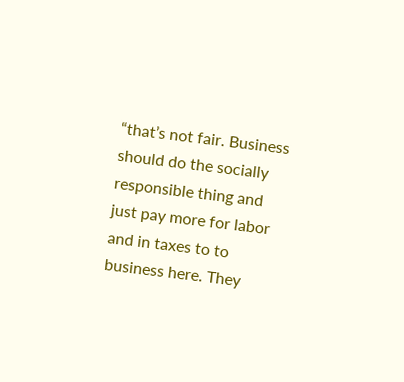“that’s not fair. Business should do the socially responsible thing and just pay more for labor and in taxes to to business here. They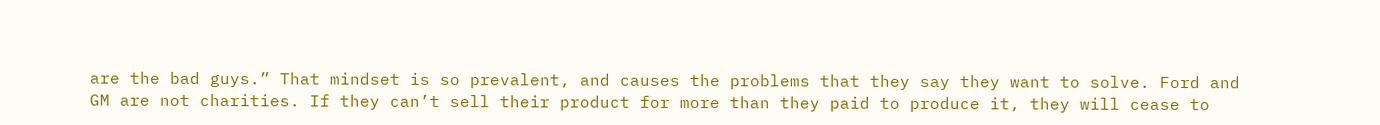are the bad guys.” That mindset is so prevalent, and causes the problems that they say they want to solve. Ford and GM are not charities. If they can’t sell their product for more than they paid to produce it, they will cease to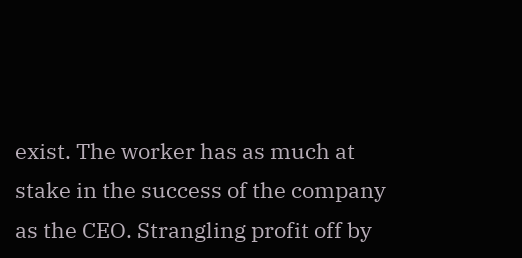exist. The worker has as much at stake in the success of the company as the CEO. Strangling profit off by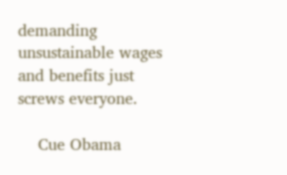demanding unsustainable wages and benefits just screws everyone.

    Cue Obama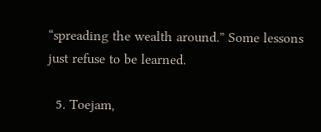“spreading the wealth around.” Some lessons just refuse to be learned.

  5. Toejam,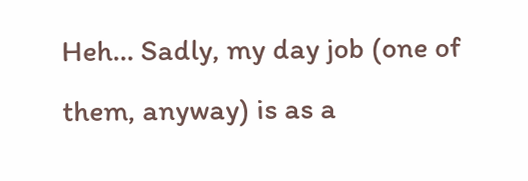Heh… Sadly, my day job (one of them, anyway) is as a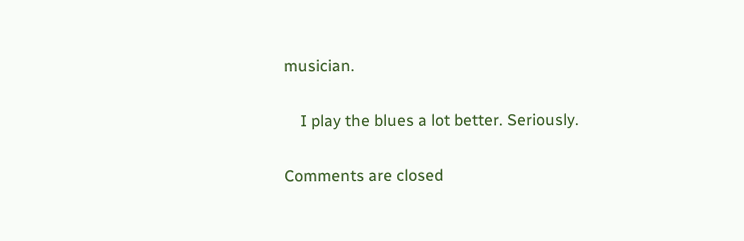musician.

    I play the blues a lot better. Seriously.

Comments are closed